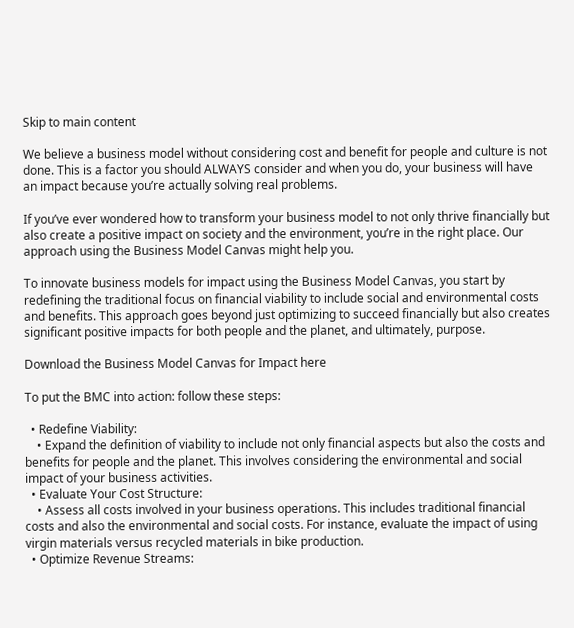Skip to main content

We believe a business model without considering cost and benefit for people and culture is not done. This is a factor you should ALWAYS consider and when you do, your business will have an impact because you’re actually solving real problems.

If you’ve ever wondered how to transform your business model to not only thrive financially but also create a positive impact on society and the environment, you’re in the right place. Our approach using the Business Model Canvas might help you.

To innovate business models for impact using the Business Model Canvas, you start by redefining the traditional focus on financial viability to include social and environmental costs and benefits. This approach goes beyond just optimizing to succeed financially but also creates significant positive impacts for both people and the planet, and ultimately, purpose.

Download the Business Model Canvas for Impact here

To put the BMC into action: follow these steps:

  • Redefine Viability:
    • Expand the definition of viability to include not only financial aspects but also the costs and benefits for people and the planet. This involves considering the environmental and social impact of your business activities.
  • Evaluate Your Cost Structure:
    • Assess all costs involved in your business operations. This includes traditional financial costs and also the environmental and social costs. For instance, evaluate the impact of using virgin materials versus recycled materials in bike production.
  • Optimize Revenue Streams: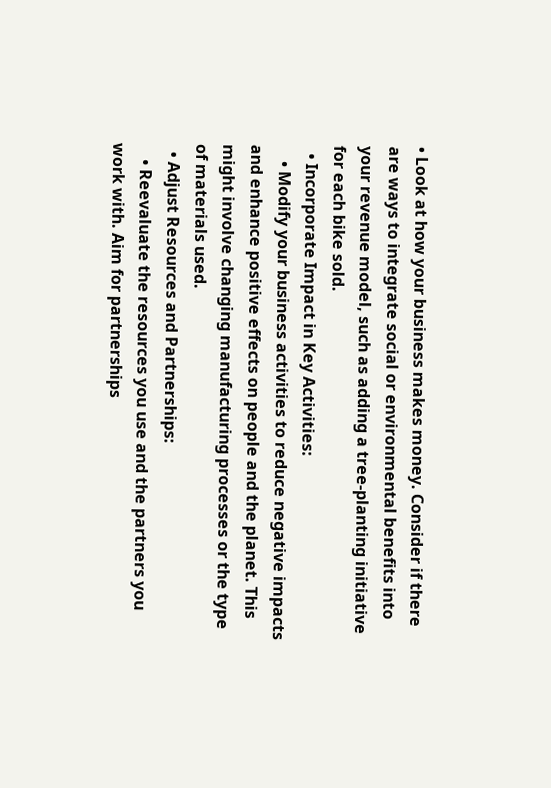• Look at how your business makes money. Consider if there are ways to integrate social or environmental benefits into your revenue model, such as adding a tree-planting initiative for each bike sold.
  • Incorporate Impact in Key Activities:
    • Modify your business activities to reduce negative impacts and enhance positive effects on people and the planet. This might involve changing manufacturing processes or the type of materials used.
  • Adjust Resources and Partnerships:
    • Reevaluate the resources you use and the partners you work with. Aim for partnerships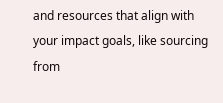and resources that align with your impact goals, like sourcing from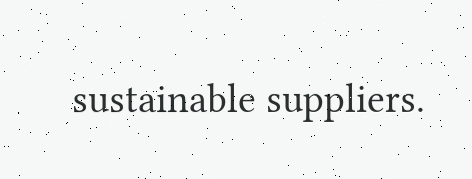sustainable suppliers.